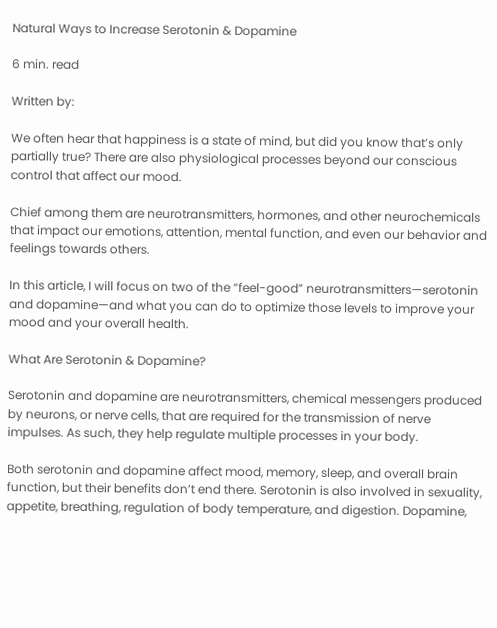Natural Ways to Increase Serotonin & Dopamine

6 min. read

Written by:

We often hear that happiness is a state of mind, but did you know that’s only partially true? There are also physiological processes beyond our conscious control that affect our mood.

Chief among them are neurotransmitters, hormones, and other neurochemicals that impact our emotions, attention, mental function, and even our behavior and feelings towards others.

In this article, I will focus on two of the “feel-good” neurotransmitters—serotonin and dopamine—and what you can do to optimize those levels to improve your mood and your overall health.

What Are Serotonin & Dopamine?

Serotonin and dopamine are neurotransmitters, chemical messengers produced by neurons, or nerve cells, that are required for the transmission of nerve impulses. As such, they help regulate multiple processes in your body.

Both serotonin and dopamine affect mood, memory, sleep, and overall brain function, but their benefits don’t end there. Serotonin is also involved in sexuality, appetite, breathing, regulation of body temperature, and digestion. Dopamine,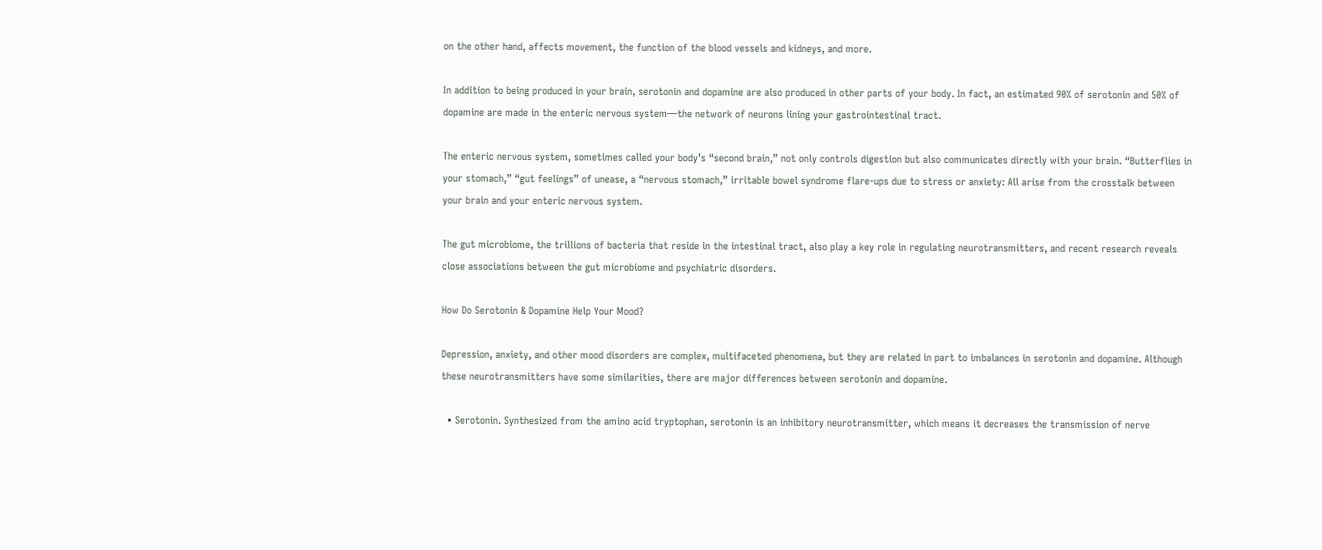on the other hand, affects movement, the function of the blood vessels and kidneys, and more.

In addition to being produced in your brain, serotonin and dopamine are also produced in other parts of your body. In fact, an estimated 90% of serotonin and 50% of dopamine are made in the enteric nervous system—the network of neurons lining your gastrointestinal tract.

The enteric nervous system, sometimes called your body’s “second brain,” not only controls digestion but also communicates directly with your brain. “Butterflies in your stomach,” “gut feelings” of unease, a “nervous stomach,” irritable bowel syndrome flare-ups due to stress or anxiety: All arise from the crosstalk between your brain and your enteric nervous system.

The gut microbiome, the trillions of bacteria that reside in the intestinal tract, also play a key role in regulating neurotransmitters, and recent research reveals close associations between the gut microbiome and psychiatric disorders.

How Do Serotonin & Dopamine Help Your Mood?

Depression, anxiety, and other mood disorders are complex, multifaceted phenomena, but they are related in part to imbalances in serotonin and dopamine. Although these neurotransmitters have some similarities, there are major differences between serotonin and dopamine.

  • Serotonin. Synthesized from the amino acid tryptophan, serotonin is an inhibitory neurotransmitter, which means it decreases the transmission of nerve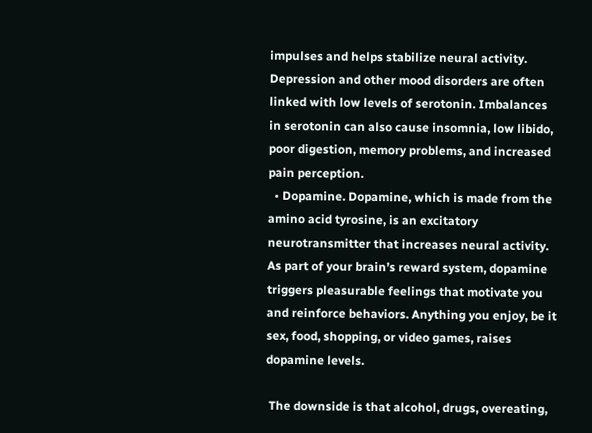impulses and helps stabilize neural activity. Depression and other mood disorders are often linked with low levels of serotonin. Imbalances in serotonin can also cause insomnia, low libido, poor digestion, memory problems, and increased pain perception.
  • Dopamine. Dopamine, which is made from the amino acid tyrosine, is an excitatory neurotransmitter that increases neural activity. As part of your brain’s reward system, dopamine triggers pleasurable feelings that motivate you and reinforce behaviors. Anything you enjoy, be it sex, food, shopping, or video games, raises dopamine levels.

 The downside is that alcohol, drugs, overeating,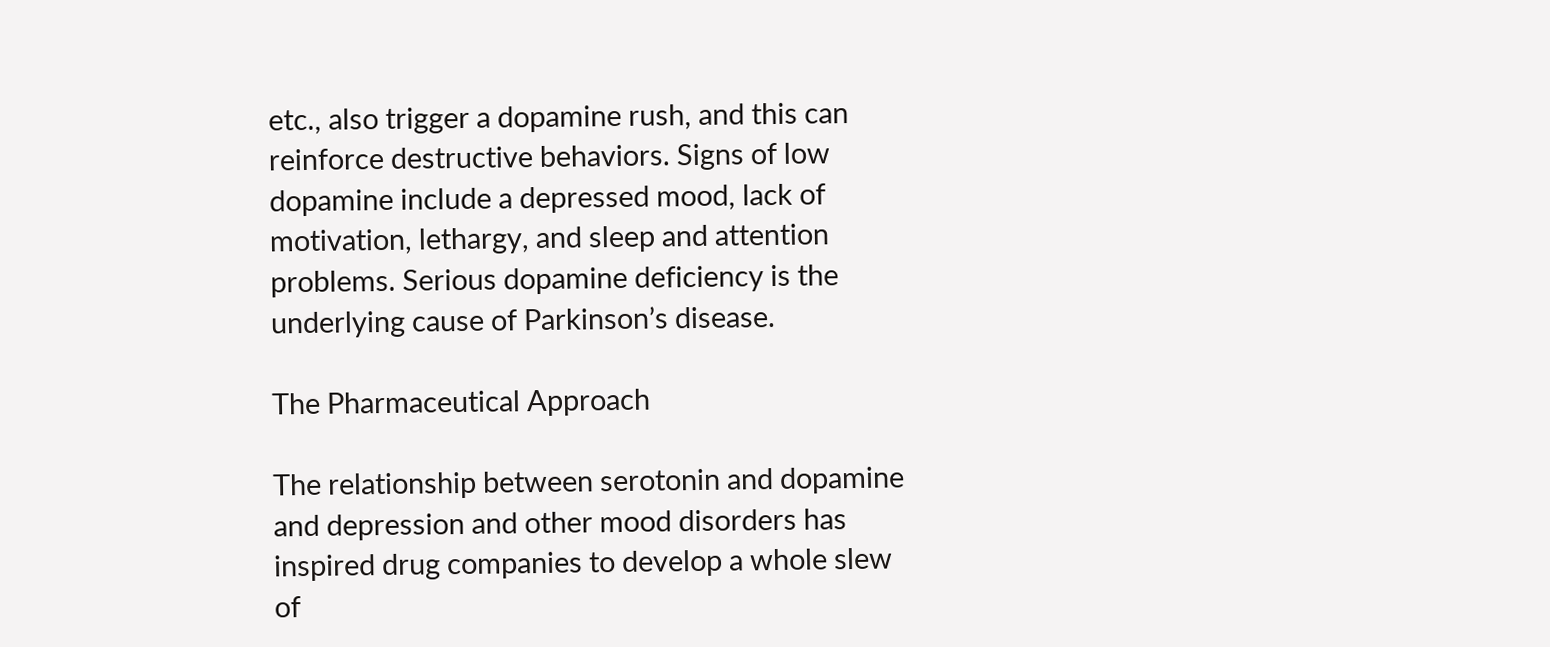etc., also trigger a dopamine rush, and this can reinforce destructive behaviors. Signs of low dopamine include a depressed mood, lack of motivation, lethargy, and sleep and attention problems. Serious dopamine deficiency is the underlying cause of Parkinson’s disease.

The Pharmaceutical Approach

The relationship between serotonin and dopamine and depression and other mood disorders has inspired drug companies to develop a whole slew of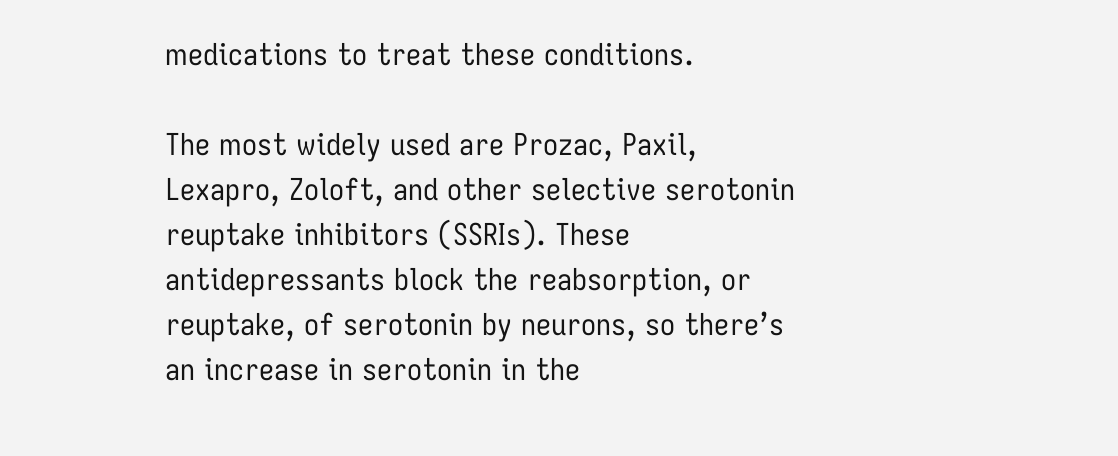medications to treat these conditions.

The most widely used are Prozac, Paxil, Lexapro, Zoloft, and other selective serotonin reuptake inhibitors (SSRIs). These antidepressants block the reabsorption, or reuptake, of serotonin by neurons, so there’s an increase in serotonin in the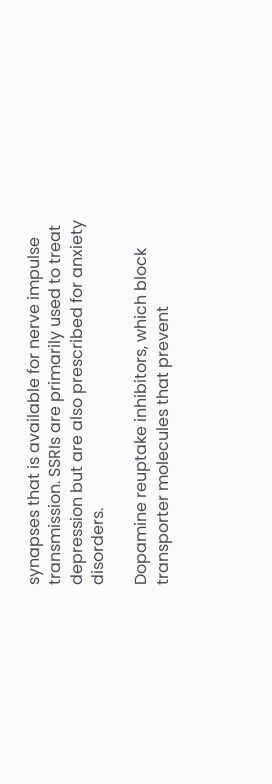synapses that is available for nerve impulse transmission. SSRIs are primarily used to treat depression but are also prescribed for anxiety disorders.

Dopamine reuptake inhibitors, which block transporter molecules that prevent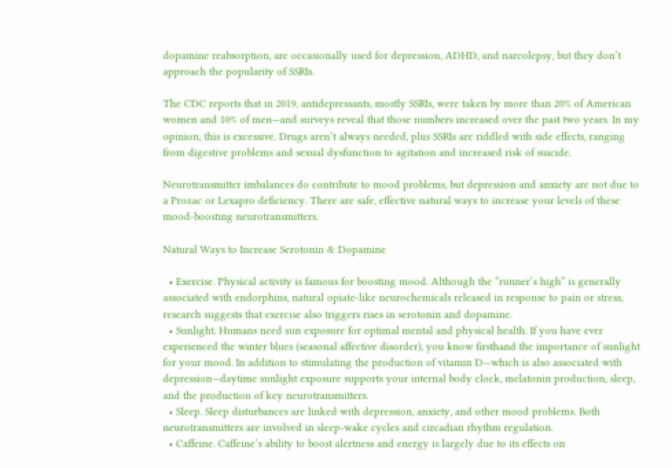dopamine reabsorption, are occasionally used for depression, ADHD, and narcolepsy, but they don’t approach the popularity of SSRIs.

The CDC reports that in 2019, antidepressants, mostly SSRIs, were taken by more than 20% of American women and 10% of men—and surveys reveal that those numbers increased over the past two years. In my opinion, this is excessive. Drugs aren’t always needed, plus SSRIs are riddled with side effects, ranging from digestive problems and sexual dysfunction to agitation and increased risk of suicide.

Neurotransmitter imbalances do contribute to mood problems, but depression and anxiety are not due to a Prozac or Lexapro deficiency. There are safe, effective natural ways to increase your levels of these mood-boosting neurotransmitters.

Natural Ways to Increase Serotonin & Dopamine

  • Exercise. Physical activity is famous for boosting mood. Although the “runner’s high” is generally associated with endorphins, natural opiate-like neurochemicals released in response to pain or stress, research suggests that exercise also triggers rises in serotonin and dopamine.
  • Sunlight. Humans need sun exposure for optimal mental and physical health. If you have ever experienced the winter blues (seasonal affective disorder), you know firsthand the importance of sunlight for your mood. In addition to stimulating the production of vitamin D—which is also associated with depression—daytime sunlight exposure supports your internal body clock, melatonin production, sleep, and the production of key neurotransmitters.
  • Sleep. Sleep disturbances are linked with depression, anxiety, and other mood problems. Both neurotransmitters are involved in sleep-wake cycles and circadian rhythm regulation.
  • Caffeine. Caffeine’s ability to boost alertness and energy is largely due to its effects on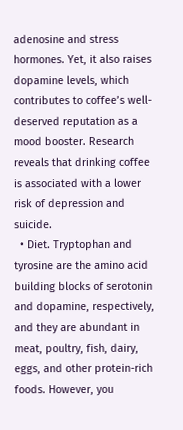adenosine and stress hormones. Yet, it also raises dopamine levels, which contributes to coffee’s well-deserved reputation as a mood booster. Research reveals that drinking coffee is associated with a lower risk of depression and suicide.
  • Diet. Tryptophan and tyrosine are the amino acid building blocks of serotonin and dopamine, respectively, and they are abundant in meat, poultry, fish, dairy, eggs, and other protein-rich foods. However, you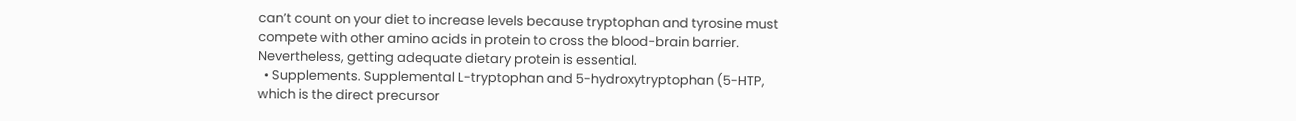can’t count on your diet to increase levels because tryptophan and tyrosine must compete with other amino acids in protein to cross the blood-brain barrier. Nevertheless, getting adequate dietary protein is essential.
  • Supplements. Supplemental L-tryptophan and 5-hydroxytryptophan (5-HTP, which is the direct precursor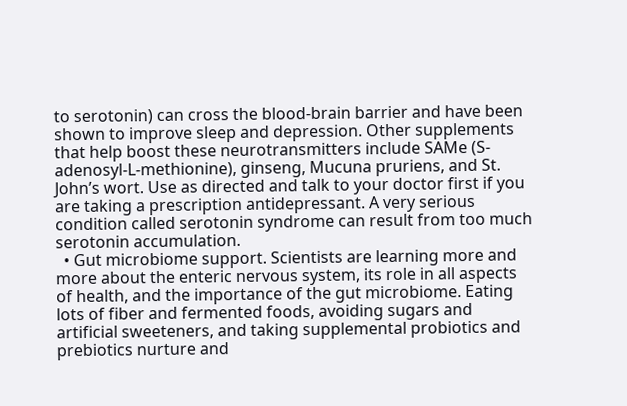to serotonin) can cross the blood-brain barrier and have been shown to improve sleep and depression. Other supplements that help boost these neurotransmitters include SAMe (S-adenosyl-L-methionine), ginseng, Mucuna pruriens, and St. John’s wort. Use as directed and talk to your doctor first if you are taking a prescription antidepressant. A very serious condition called serotonin syndrome can result from too much serotonin accumulation.
  • Gut microbiome support. Scientists are learning more and more about the enteric nervous system, its role in all aspects of health, and the importance of the gut microbiome. Eating lots of fiber and fermented foods, avoiding sugars and artificial sweeteners, and taking supplemental probiotics and prebiotics nurture and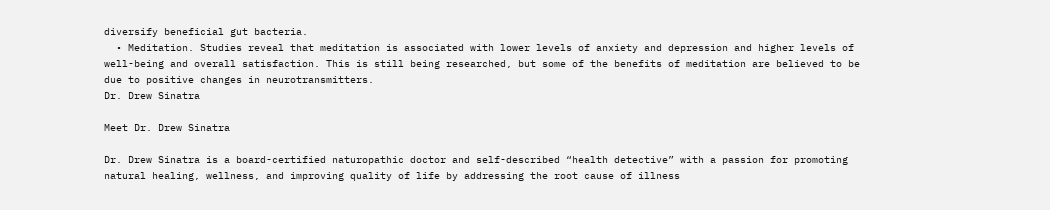diversify beneficial gut bacteria.
  • Meditation. Studies reveal that meditation is associated with lower levels of anxiety and depression and higher levels of well-being and overall satisfaction. This is still being researched, but some of the benefits of meditation are believed to be due to positive changes in neurotransmitters.
Dr. Drew Sinatra

Meet Dr. Drew Sinatra

Dr. Drew Sinatra is a board-certified naturopathic doctor and self-described “health detective” with a passion for promoting natural healing, wellness, and improving quality of life by addressing the root cause of illness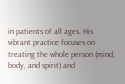in patients of all ages. His vibrant practice focuses on treating the whole person (mind, body, and spirit) and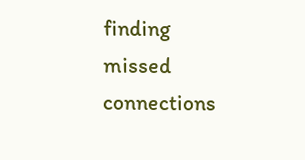finding missed connections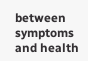between symptoms and health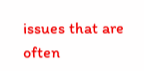issues that are often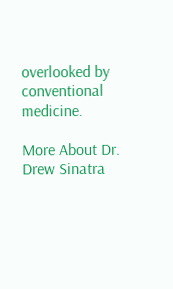overlooked by conventional medicine.

More About Dr. Drew Sinatra